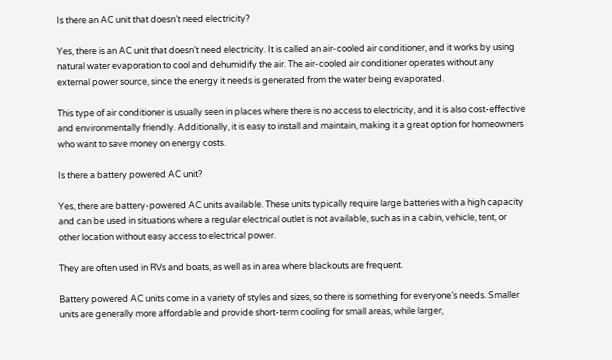Is there an AC unit that doesn’t need electricity?

Yes, there is an AC unit that doesn’t need electricity. It is called an air-cooled air conditioner, and it works by using natural water evaporation to cool and dehumidify the air. The air-cooled air conditioner operates without any external power source, since the energy it needs is generated from the water being evaporated.

This type of air conditioner is usually seen in places where there is no access to electricity, and it is also cost-effective and environmentally friendly. Additionally, it is easy to install and maintain, making it a great option for homeowners who want to save money on energy costs.

Is there a battery powered AC unit?

Yes, there are battery-powered AC units available. These units typically require large batteries with a high capacity and can be used in situations where a regular electrical outlet is not available, such as in a cabin, vehicle, tent, or other location without easy access to electrical power.

They are often used in RVs and boats, as well as in area where blackouts are frequent.

Battery powered AC units come in a variety of styles and sizes, so there is something for everyone’s needs. Smaller units are generally more affordable and provide short-term cooling for small areas, while larger,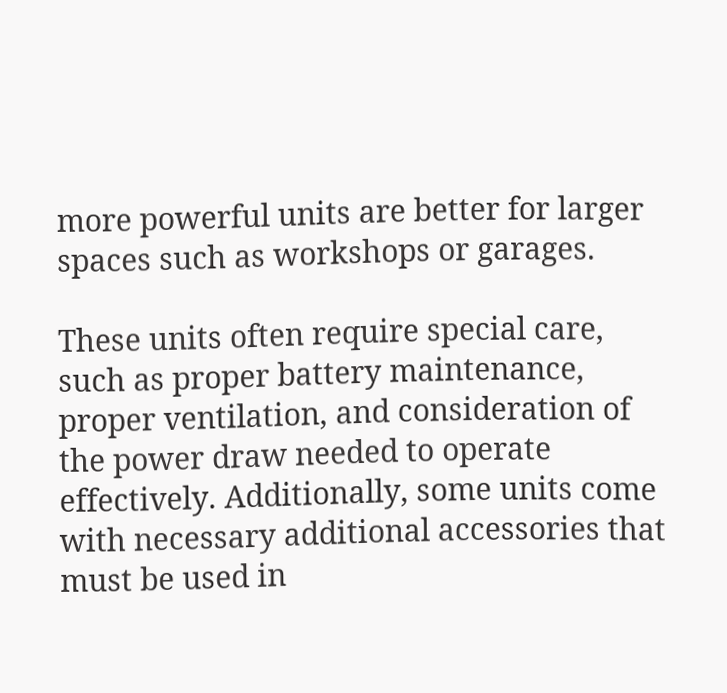more powerful units are better for larger spaces such as workshops or garages.

These units often require special care, such as proper battery maintenance, proper ventilation, and consideration of the power draw needed to operate effectively. Additionally, some units come with necessary additional accessories that must be used in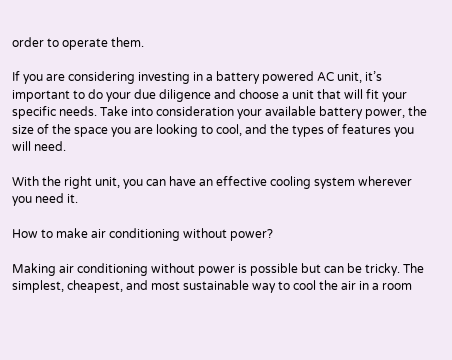order to operate them.

If you are considering investing in a battery powered AC unit, it’s important to do your due diligence and choose a unit that will fit your specific needs. Take into consideration your available battery power, the size of the space you are looking to cool, and the types of features you will need.

With the right unit, you can have an effective cooling system wherever you need it.

How to make air conditioning without power?

Making air conditioning without power is possible but can be tricky. The simplest, cheapest, and most sustainable way to cool the air in a room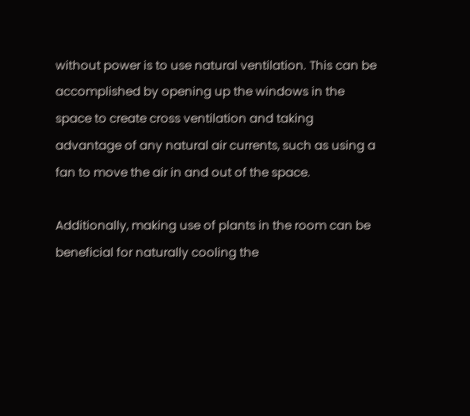without power is to use natural ventilation. This can be accomplished by opening up the windows in the space to create cross ventilation and taking advantage of any natural air currents, such as using a fan to move the air in and out of the space.

Additionally, making use of plants in the room can be beneficial for naturally cooling the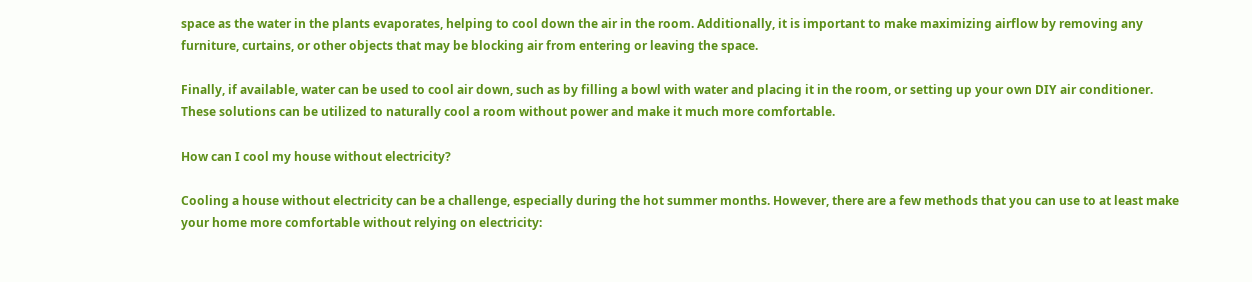space as the water in the plants evaporates, helping to cool down the air in the room. Additionally, it is important to make maximizing airflow by removing any furniture, curtains, or other objects that may be blocking air from entering or leaving the space.

Finally, if available, water can be used to cool air down, such as by filling a bowl with water and placing it in the room, or setting up your own DIY air conditioner. These solutions can be utilized to naturally cool a room without power and make it much more comfortable.

How can I cool my house without electricity?

Cooling a house without electricity can be a challenge, especially during the hot summer months. However, there are a few methods that you can use to at least make your home more comfortable without relying on electricity: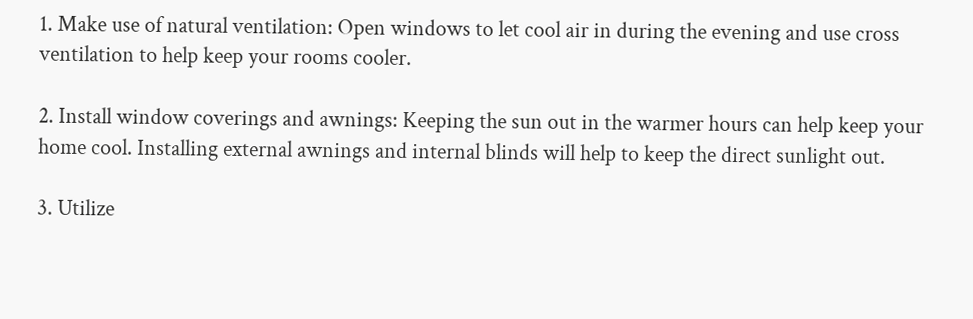1. Make use of natural ventilation: Open windows to let cool air in during the evening and use cross ventilation to help keep your rooms cooler.

2. Install window coverings and awnings: Keeping the sun out in the warmer hours can help keep your home cool. Installing external awnings and internal blinds will help to keep the direct sunlight out.

3. Utilize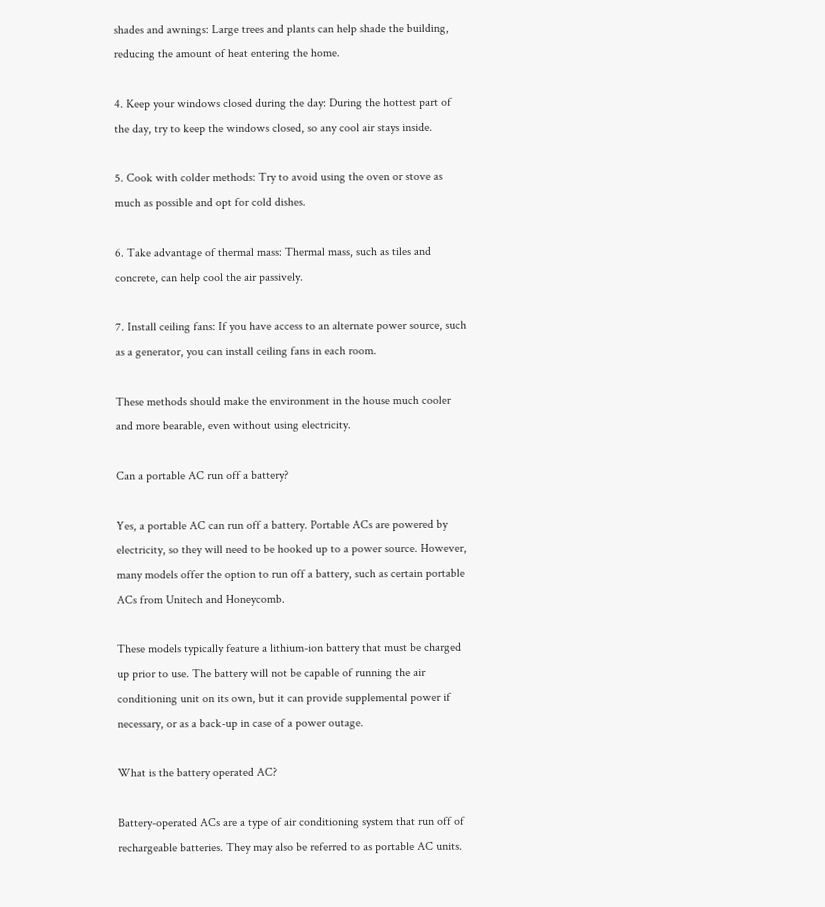shades and awnings: Large trees and plants can help shade the building, reducing the amount of heat entering the home.

4. Keep your windows closed during the day: During the hottest part of the day, try to keep the windows closed, so any cool air stays inside.

5. Cook with colder methods: Try to avoid using the oven or stove as much as possible and opt for cold dishes.

6. Take advantage of thermal mass: Thermal mass, such as tiles and concrete, can help cool the air passively.

7. Install ceiling fans: If you have access to an alternate power source, such as a generator, you can install ceiling fans in each room.

These methods should make the environment in the house much cooler and more bearable, even without using electricity.

Can a portable AC run off a battery?

Yes, a portable AC can run off a battery. Portable ACs are powered by electricity, so they will need to be hooked up to a power source. However, many models offer the option to run off a battery, such as certain portable ACs from Unitech and Honeycomb.

These models typically feature a lithium-ion battery that must be charged up prior to use. The battery will not be capable of running the air conditioning unit on its own, but it can provide supplemental power if necessary, or as a back-up in case of a power outage.

What is the battery operated AC?

Battery-operated ACs are a type of air conditioning system that run off of rechargeable batteries. They may also be referred to as portable AC units.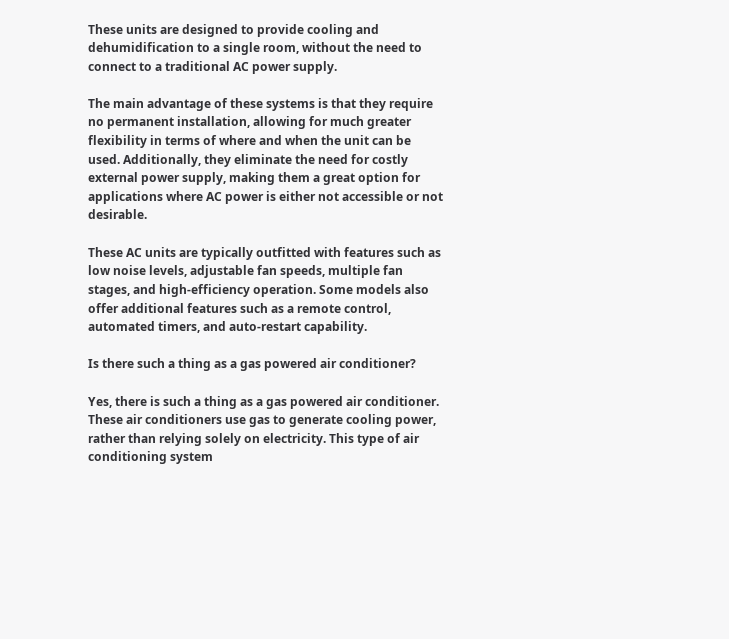These units are designed to provide cooling and dehumidification to a single room, without the need to connect to a traditional AC power supply.

The main advantage of these systems is that they require no permanent installation, allowing for much greater flexibility in terms of where and when the unit can be used. Additionally, they eliminate the need for costly external power supply, making them a great option for applications where AC power is either not accessible or not desirable.

These AC units are typically outfitted with features such as low noise levels, adjustable fan speeds, multiple fan stages, and high-efficiency operation. Some models also offer additional features such as a remote control, automated timers, and auto-restart capability.

Is there such a thing as a gas powered air conditioner?

Yes, there is such a thing as a gas powered air conditioner. These air conditioners use gas to generate cooling power, rather than relying solely on electricity. This type of air conditioning system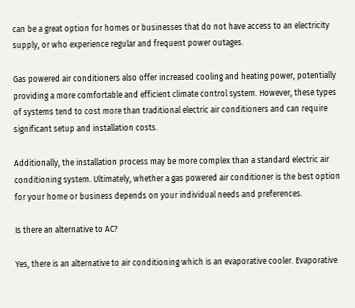can be a great option for homes or businesses that do not have access to an electricity supply, or who experience regular and frequent power outages.

Gas powered air conditioners also offer increased cooling and heating power, potentially providing a more comfortable and efficient climate control system. However, these types of systems tend to cost more than traditional electric air conditioners and can require significant setup and installation costs.

Additionally, the installation process may be more complex than a standard electric air conditioning system. Ultimately, whether a gas powered air conditioner is the best option for your home or business depends on your individual needs and preferences.

Is there an alternative to AC?

Yes, there is an alternative to air conditioning which is an evaporative cooler. Evaporative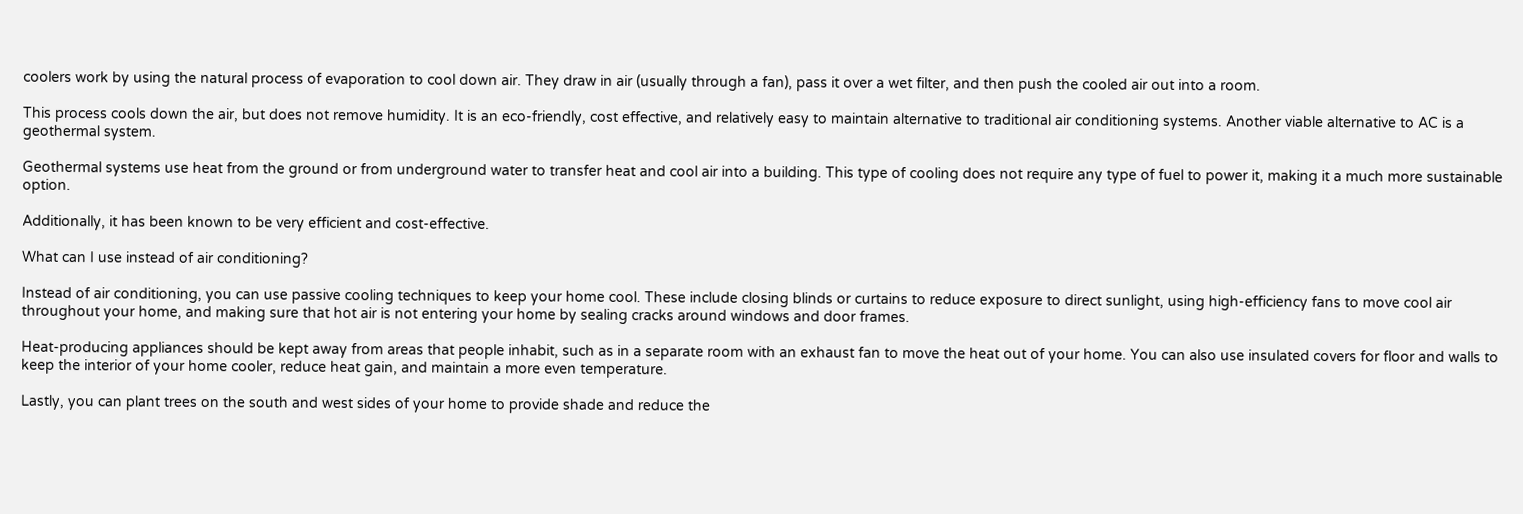coolers work by using the natural process of evaporation to cool down air. They draw in air (usually through a fan), pass it over a wet filter, and then push the cooled air out into a room.

This process cools down the air, but does not remove humidity. It is an eco-friendly, cost effective, and relatively easy to maintain alternative to traditional air conditioning systems. Another viable alternative to AC is a geothermal system.

Geothermal systems use heat from the ground or from underground water to transfer heat and cool air into a building. This type of cooling does not require any type of fuel to power it, making it a much more sustainable option.

Additionally, it has been known to be very efficient and cost-effective.

What can I use instead of air conditioning?

Instead of air conditioning, you can use passive cooling techniques to keep your home cool. These include closing blinds or curtains to reduce exposure to direct sunlight, using high-efficiency fans to move cool air throughout your home, and making sure that hot air is not entering your home by sealing cracks around windows and door frames.

Heat-producing appliances should be kept away from areas that people inhabit, such as in a separate room with an exhaust fan to move the heat out of your home. You can also use insulated covers for floor and walls to keep the interior of your home cooler, reduce heat gain, and maintain a more even temperature.

Lastly, you can plant trees on the south and west sides of your home to provide shade and reduce the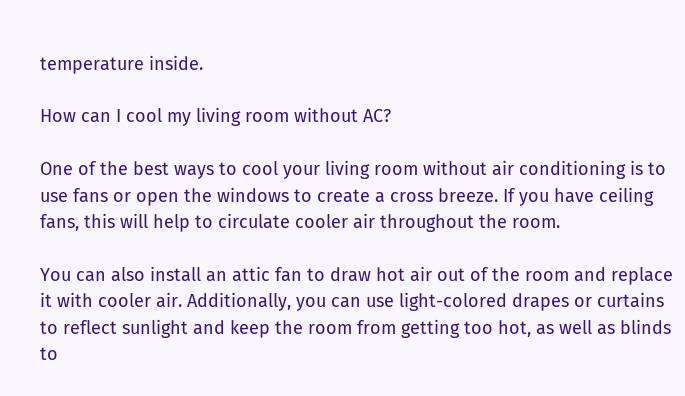temperature inside.

How can I cool my living room without AC?

One of the best ways to cool your living room without air conditioning is to use fans or open the windows to create a cross breeze. If you have ceiling fans, this will help to circulate cooler air throughout the room.

You can also install an attic fan to draw hot air out of the room and replace it with cooler air. Additionally, you can use light-colored drapes or curtains to reflect sunlight and keep the room from getting too hot, as well as blinds to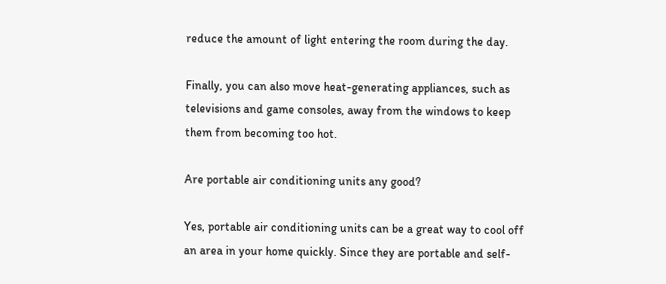reduce the amount of light entering the room during the day.

Finally, you can also move heat-generating appliances, such as televisions and game consoles, away from the windows to keep them from becoming too hot.

Are portable air conditioning units any good?

Yes, portable air conditioning units can be a great way to cool off an area in your home quickly. Since they are portable and self-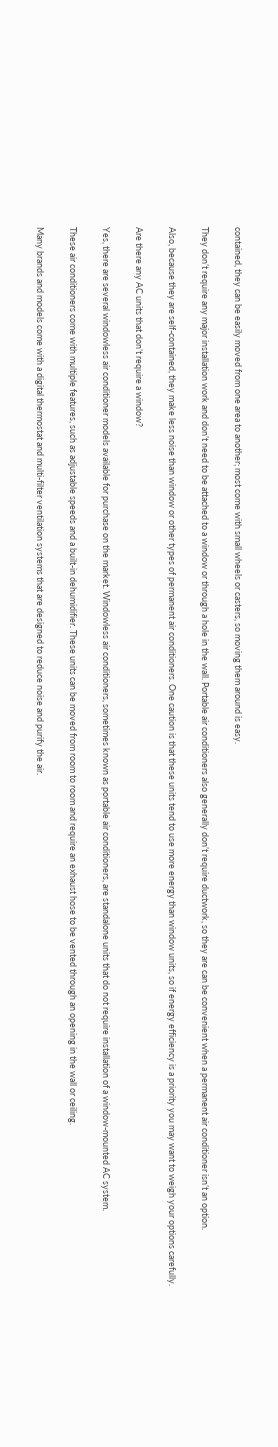contained, they can be easily moved from one area to another; most come with small wheels or casters, so moving them around is easy.

They don’t require any major installation work and don’t need to be attached to a window or through a hole in the wall. Portable air conditioners also generally don’t require ductwork, so they are can be convenient when a permanent air conditioner isn’t an option.

Also, because they are self-contained, they make less noise than window or other types of permanent air conditioners. One caution is that these units tend to use more energy than window units, so if energy efficiency is a priority you may want to weigh your options carefully.

Are there any AC units that don’t require a window?

Yes, there are several windowless air conditioner models available for purchase on the market. Windowless air conditioners, sometimes known as portable air conditioners, are standalone units that do not require installation of a window-mounted AC system.

These air conditioners come with multiple features, such as adjustable speeds and a built-in dehumidifier. These units can be moved from room to room and require an exhaust hose to be vented through an opening in the wall or ceiling.

Many brands and models come with a digital thermostat and multi-filter ventilation systems that are designed to reduce noise and purify the air.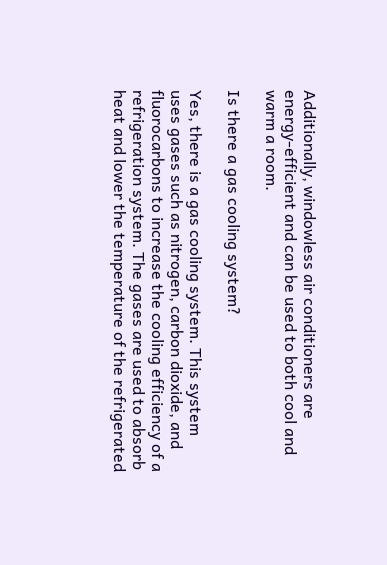Additionally, windowless air conditioners are energy-efficient and can be used to both cool and warm a room.

Is there a gas cooling system?

Yes, there is a gas cooling system. This system uses gases such as nitrogen, carbon dioxide, and fluorocarbons to increase the cooling efficiency of a refrigeration system. The gases are used to absorb heat and lower the temperature of the refrigerated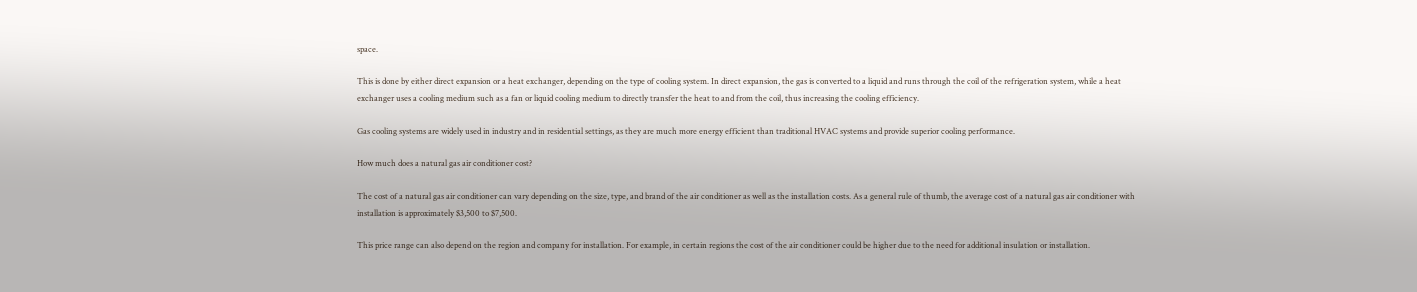space.

This is done by either direct expansion or a heat exchanger, depending on the type of cooling system. In direct expansion, the gas is converted to a liquid and runs through the coil of the refrigeration system, while a heat exchanger uses a cooling medium such as a fan or liquid cooling medium to directly transfer the heat to and from the coil, thus increasing the cooling efficiency.

Gas cooling systems are widely used in industry and in residential settings, as they are much more energy efficient than traditional HVAC systems and provide superior cooling performance.

How much does a natural gas air conditioner cost?

The cost of a natural gas air conditioner can vary depending on the size, type, and brand of the air conditioner as well as the installation costs. As a general rule of thumb, the average cost of a natural gas air conditioner with installation is approximately $3,500 to $7,500.

This price range can also depend on the region and company for installation. For example, in certain regions the cost of the air conditioner could be higher due to the need for additional insulation or installation.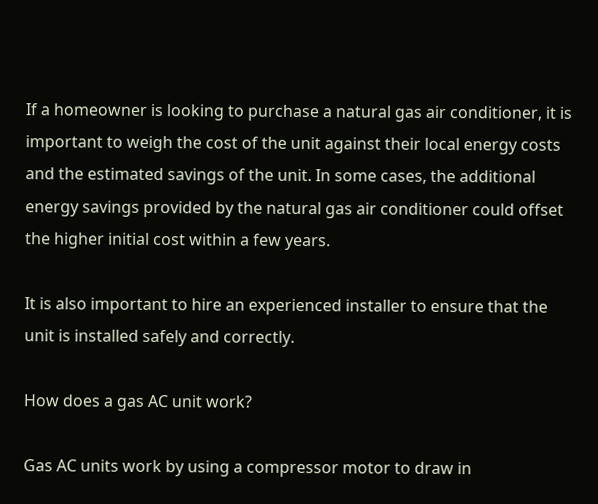If a homeowner is looking to purchase a natural gas air conditioner, it is important to weigh the cost of the unit against their local energy costs and the estimated savings of the unit. In some cases, the additional energy savings provided by the natural gas air conditioner could offset the higher initial cost within a few years.

It is also important to hire an experienced installer to ensure that the unit is installed safely and correctly.

How does a gas AC unit work?

Gas AC units work by using a compressor motor to draw in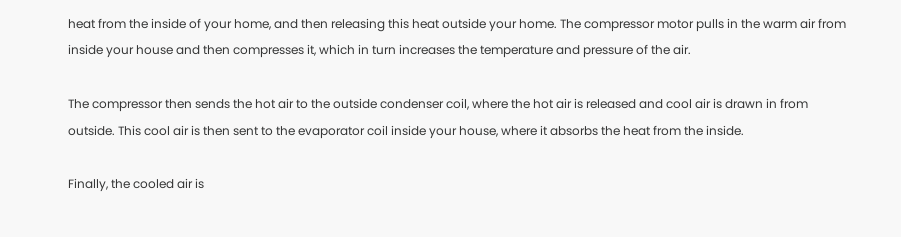heat from the inside of your home, and then releasing this heat outside your home. The compressor motor pulls in the warm air from inside your house and then compresses it, which in turn increases the temperature and pressure of the air.

The compressor then sends the hot air to the outside condenser coil, where the hot air is released and cool air is drawn in from outside. This cool air is then sent to the evaporator coil inside your house, where it absorbs the heat from the inside.

Finally, the cooled air is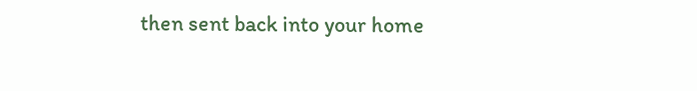then sent back into your home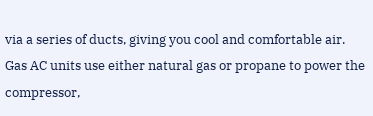via a series of ducts, giving you cool and comfortable air. Gas AC units use either natural gas or propane to power the compressor,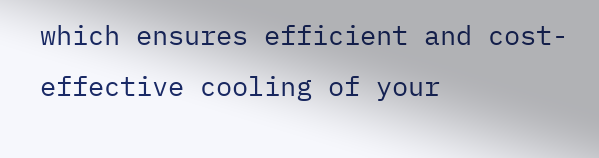which ensures efficient and cost-effective cooling of your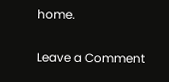home.

Leave a Comment